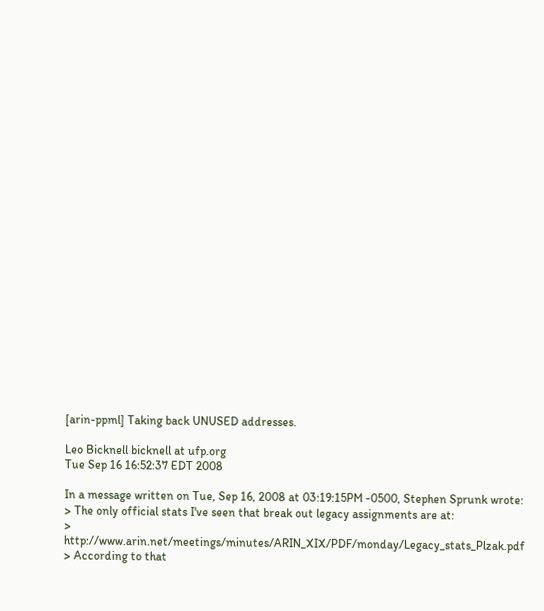[arin-ppml] Taking back UNUSED addresses.

Leo Bicknell bicknell at ufp.org
Tue Sep 16 16:52:37 EDT 2008

In a message written on Tue, Sep 16, 2008 at 03:19:15PM -0500, Stephen Sprunk wrote:
> The only official stats I've seen that break out legacy assignments are at:
> http://www.arin.net/meetings/minutes/ARIN_XIX/PDF/monday/Legacy_stats_Plzak.pdf
> According to that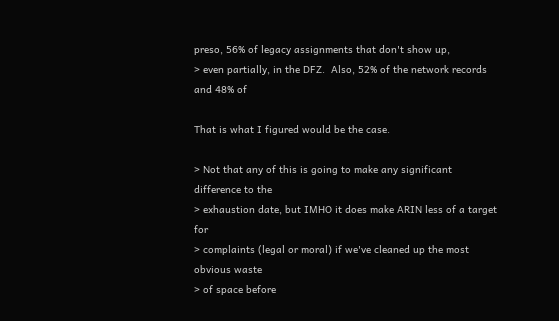preso, 56% of legacy assignments that don't show up,
> even partially, in the DFZ.  Also, 52% of the network records and 48% of

That is what I figured would be the case.

> Not that any of this is going to make any significant difference to the
> exhaustion date, but IMHO it does make ARIN less of a target for
> complaints (legal or moral) if we've cleaned up the most obvious waste
> of space before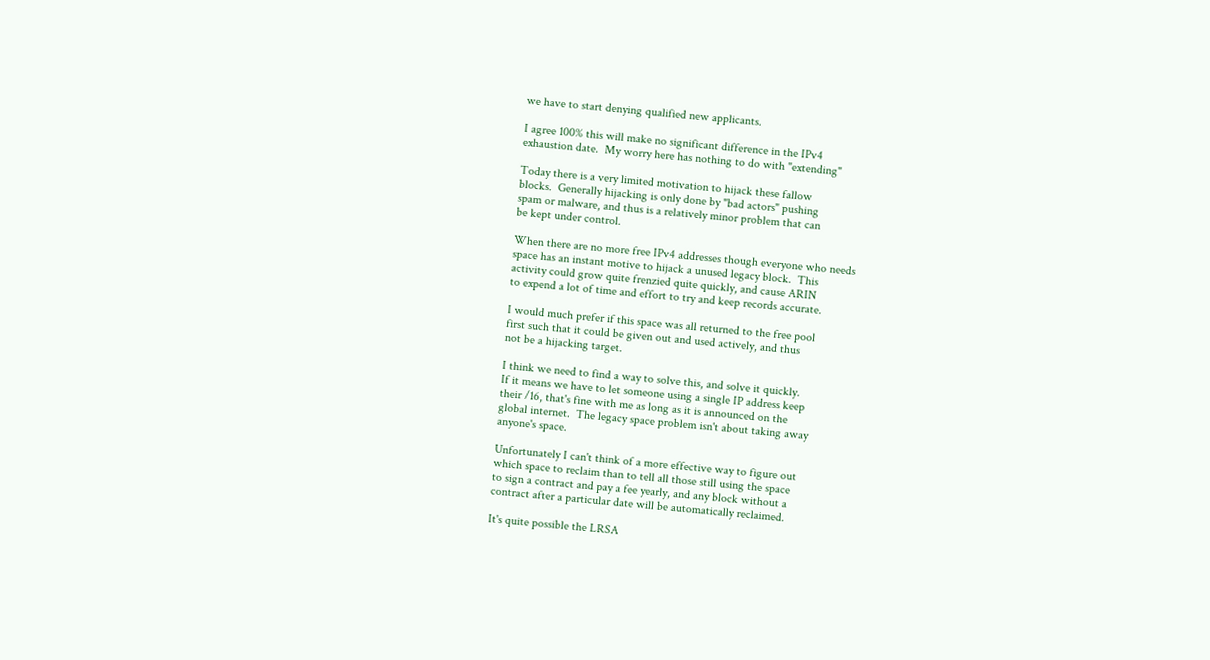we have to start denying qualified new applicants.

I agree 100% this will make no significant difference in the IPv4
exhaustion date.  My worry here has nothing to do with "extending"

Today there is a very limited motivation to hijack these fallow
blocks.  Generally hijacking is only done by "bad actors" pushing
spam or malware, and thus is a relatively minor problem that can
be kept under control.

When there are no more free IPv4 addresses though everyone who needs
space has an instant motive to hijack a unused legacy block.  This
activity could grow quite frenzied quite quickly, and cause ARIN
to expend a lot of time and effort to try and keep records accurate.

I would much prefer if this space was all returned to the free pool
first such that it could be given out and used actively, and thus
not be a hijacking target.

I think we need to find a way to solve this, and solve it quickly.
If it means we have to let someone using a single IP address keep
their /16, that's fine with me as long as it is announced on the
global internet.  The legacy space problem isn't about taking away
anyone's space.

Unfortunately I can't think of a more effective way to figure out
which space to reclaim than to tell all those still using the space
to sign a contract and pay a fee yearly, and any block without a
contract after a particular date will be automatically reclaimed.

It's quite possible the LRSA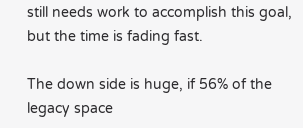still needs work to accomplish this goal,
but the time is fading fast.

The down side is huge, if 56% of the legacy space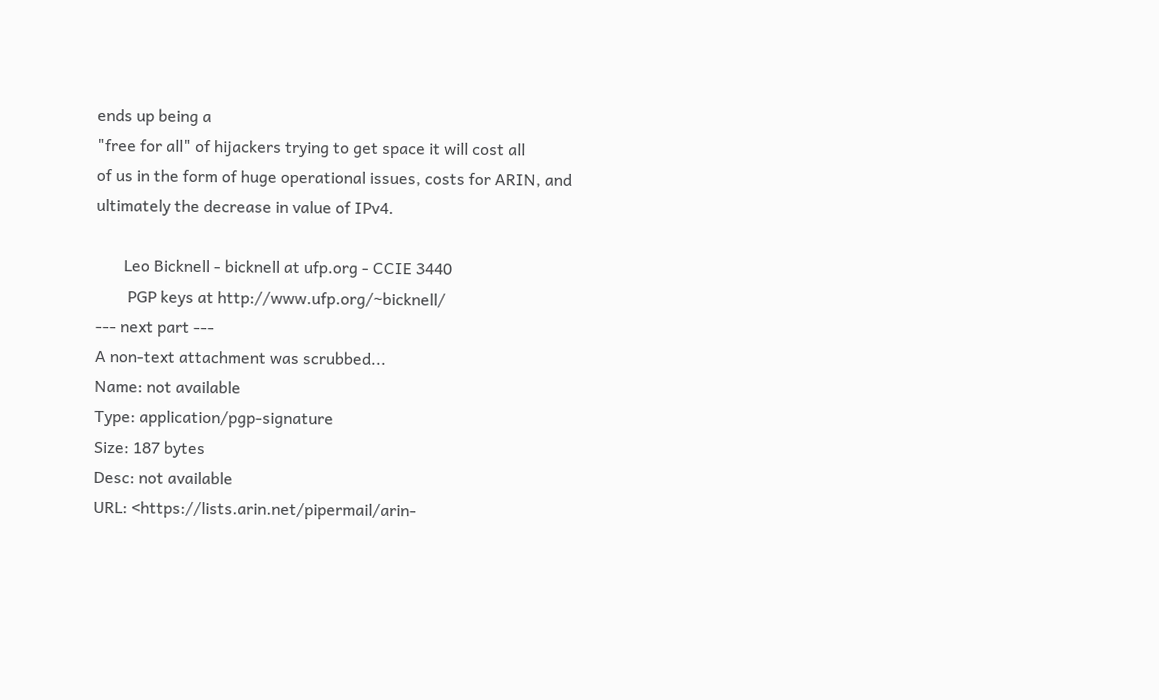ends up being a
"free for all" of hijackers trying to get space it will cost all
of us in the form of huge operational issues, costs for ARIN, and
ultimately the decrease in value of IPv4.

       Leo Bicknell - bicknell at ufp.org - CCIE 3440
        PGP keys at http://www.ufp.org/~bicknell/
--- next part ---
A non-text attachment was scrubbed...
Name: not available
Type: application/pgp-signature
Size: 187 bytes
Desc: not available
URL: <https://lists.arin.net/pipermail/arin-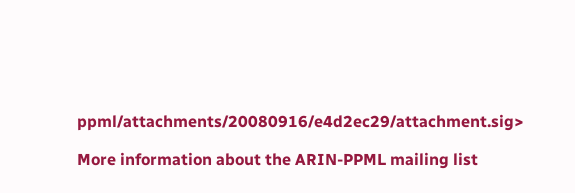ppml/attachments/20080916/e4d2ec29/attachment.sig>

More information about the ARIN-PPML mailing list